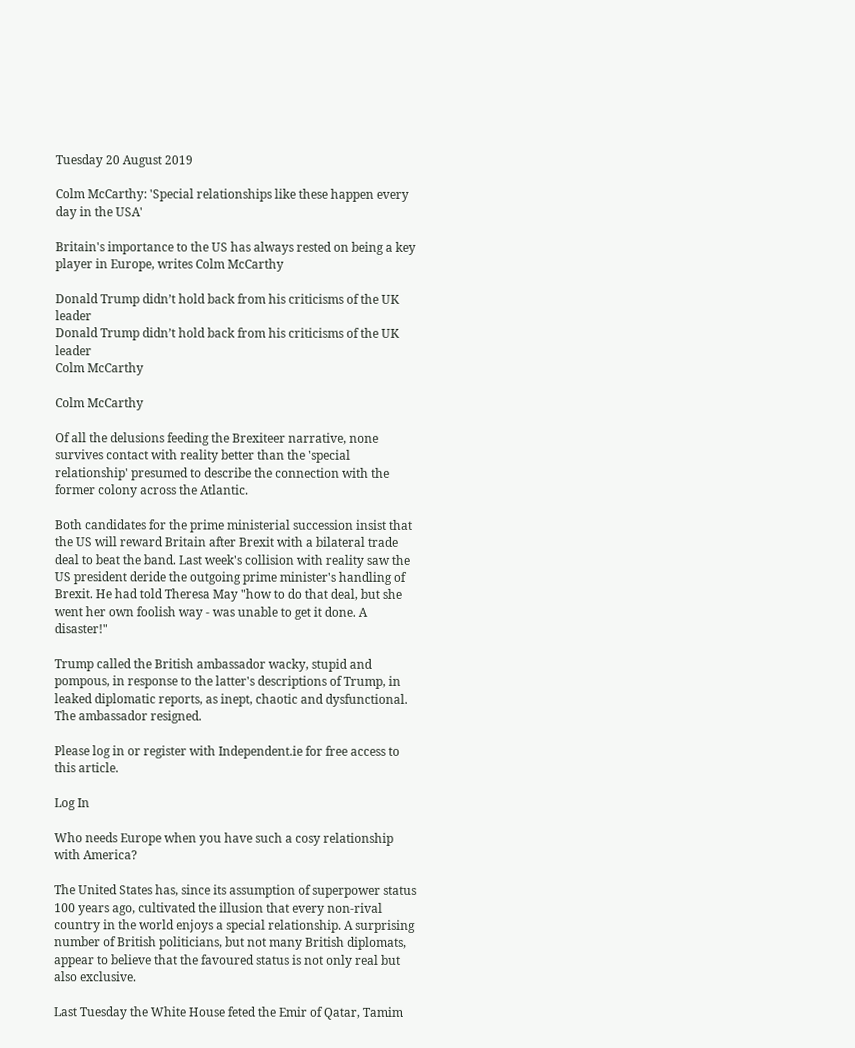Tuesday 20 August 2019

Colm McCarthy: 'Special relationships like these happen every day in the USA'

Britain's importance to the US has always rested on being a key player in Europe, writes Colm McCarthy

Donald Trump didn’t hold back from his criticisms of the UK leader
Donald Trump didn’t hold back from his criticisms of the UK leader
Colm McCarthy

Colm McCarthy

Of all the delusions feeding the Brexiteer narrative, none survives contact with reality better than the 'special relationship' presumed to describe the connection with the former colony across the Atlantic.

Both candidates for the prime ministerial succession insist that the US will reward Britain after Brexit with a bilateral trade deal to beat the band. Last week's collision with reality saw the US president deride the outgoing prime minister's handling of Brexit. He had told Theresa May "how to do that deal, but she went her own foolish way - was unable to get it done. A disaster!"

Trump called the British ambassador wacky, stupid and pompous, in response to the latter's descriptions of Trump, in leaked diplomatic reports, as inept, chaotic and dysfunctional. The ambassador resigned.

Please log in or register with Independent.ie for free access to this article.

Log In

Who needs Europe when you have such a cosy relationship with America?

The United States has, since its assumption of superpower status 100 years ago, cultivated the illusion that every non-rival country in the world enjoys a special relationship. A surprising number of British politicians, but not many British diplomats, appear to believe that the favoured status is not only real but also exclusive.

Last Tuesday the White House feted the Emir of Qatar, Tamim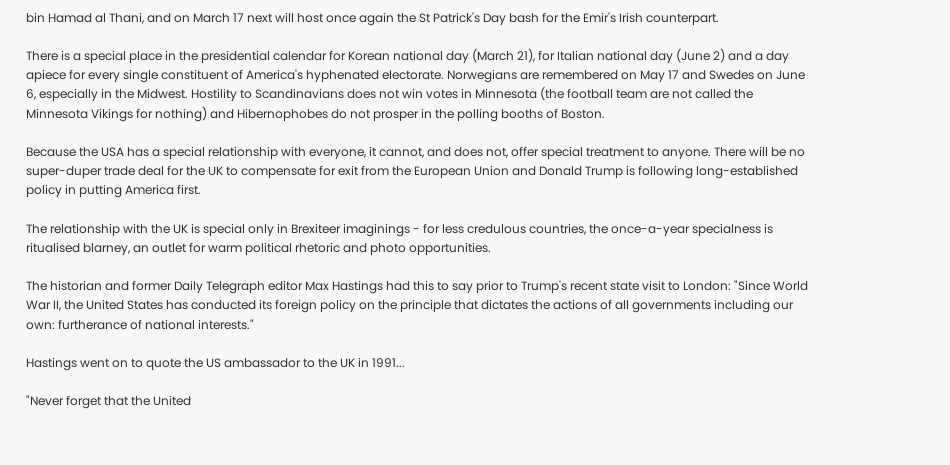bin Hamad al Thani, and on March 17 next will host once again the St Patrick's Day bash for the Emir's Irish counterpart.

There is a special place in the presidential calendar for Korean national day (March 21), for Italian national day (June 2) and a day apiece for every single constituent of America's hyphenated electorate. Norwegians are remembered on May 17 and Swedes on June 6, especially in the Midwest. Hostility to Scandinavians does not win votes in Minnesota (the football team are not called the Minnesota Vikings for nothing) and Hibernophobes do not prosper in the polling booths of Boston.

Because the USA has a special relationship with everyone, it cannot, and does not, offer special treatment to anyone. There will be no super-duper trade deal for the UK to compensate for exit from the European Union and Donald Trump is following long-established policy in putting America first.

The relationship with the UK is special only in Brexiteer imaginings - for less credulous countries, the once-a-year specialness is ritualised blarney, an outlet for warm political rhetoric and photo opportunities.

The historian and former Daily Telegraph editor Max Hastings had this to say prior to Trump's recent state visit to London: "Since World War II, the United States has conducted its foreign policy on the principle that dictates the actions of all governments including our own: furtherance of national interests."

Hastings went on to quote the US ambassador to the UK in 1991...

"Never forget that the United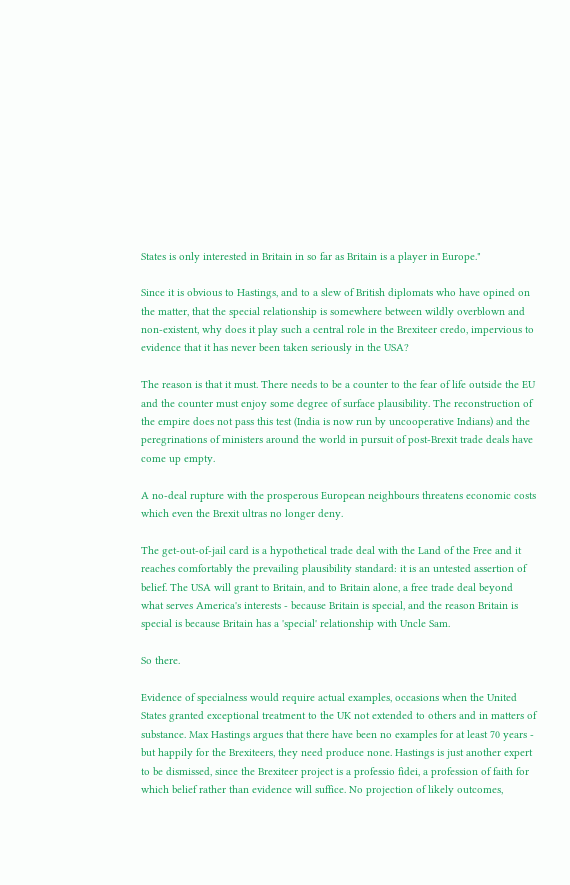States is only interested in Britain in so far as Britain is a player in Europe."

Since it is obvious to Hastings, and to a slew of British diplomats who have opined on the matter, that the special relationship is somewhere between wildly overblown and non-existent, why does it play such a central role in the Brexiteer credo, impervious to evidence that it has never been taken seriously in the USA?

The reason is that it must. There needs to be a counter to the fear of life outside the EU and the counter must enjoy some degree of surface plausibility. The reconstruction of the empire does not pass this test (India is now run by uncooperative Indians) and the peregrinations of ministers around the world in pursuit of post-Brexit trade deals have come up empty.

A no-deal rupture with the prosperous European neighbours threatens economic costs which even the Brexit ultras no longer deny.

The get-out-of-jail card is a hypothetical trade deal with the Land of the Free and it reaches comfortably the prevailing plausibility standard: it is an untested assertion of belief. The USA will grant to Britain, and to Britain alone, a free trade deal beyond what serves America's interests - because Britain is special, and the reason Britain is special is because Britain has a 'special' relationship with Uncle Sam.

So there.

Evidence of specialness would require actual examples, occasions when the United States granted exceptional treatment to the UK not extended to others and in matters of substance. Max Hastings argues that there have been no examples for at least 70 years - but happily for the Brexiteers, they need produce none. Hastings is just another expert to be dismissed, since the Brexiteer project is a professio fidei, a profession of faith for which belief rather than evidence will suffice. No projection of likely outcomes,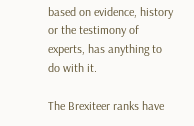based on evidence, history or the testimony of experts, has anything to do with it.

The Brexiteer ranks have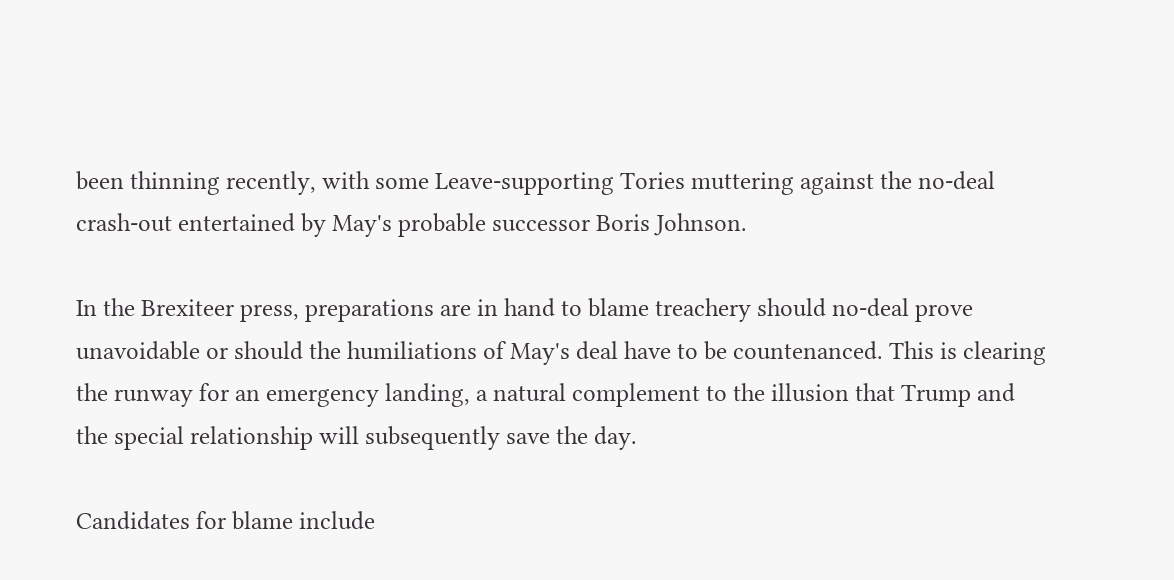been thinning recently, with some Leave-supporting Tories muttering against the no-deal crash-out entertained by May's probable successor Boris Johnson.

In the Brexiteer press, preparations are in hand to blame treachery should no-deal prove unavoidable or should the humiliations of May's deal have to be countenanced. This is clearing the runway for an emergency landing, a natural complement to the illusion that Trump and the special relationship will subsequently save the day.

Candidates for blame include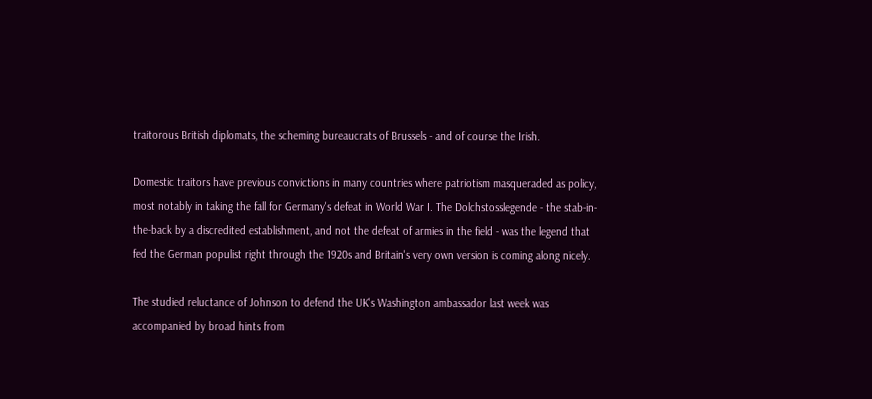traitorous British diplomats, the scheming bureaucrats of Brussels - and of course the Irish.

Domestic traitors have previous convictions in many countries where patriotism masqueraded as policy, most notably in taking the fall for Germany's defeat in World War I. The Dolchstosslegende - the stab-in-the-back by a discredited establishment, and not the defeat of armies in the field - was the legend that fed the German populist right through the 1920s and Britain's very own version is coming along nicely.

The studied reluctance of Johnson to defend the UK's Washington ambassador last week was accompanied by broad hints from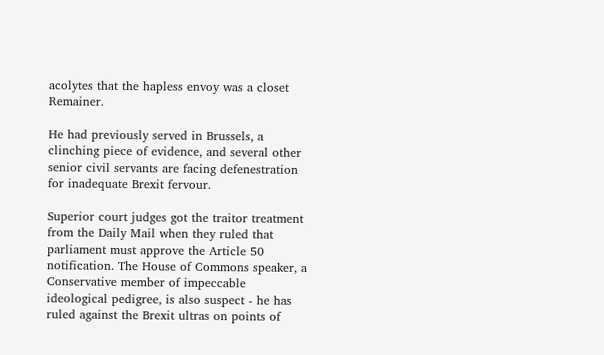acolytes that the hapless envoy was a closet Remainer.

He had previously served in Brussels, a clinching piece of evidence, and several other senior civil servants are facing defenestration for inadequate Brexit fervour.

Superior court judges got the traitor treatment from the Daily Mail when they ruled that parliament must approve the Article 50 notification. The House of Commons speaker, a Conservative member of impeccable ideological pedigree, is also suspect - he has ruled against the Brexit ultras on points of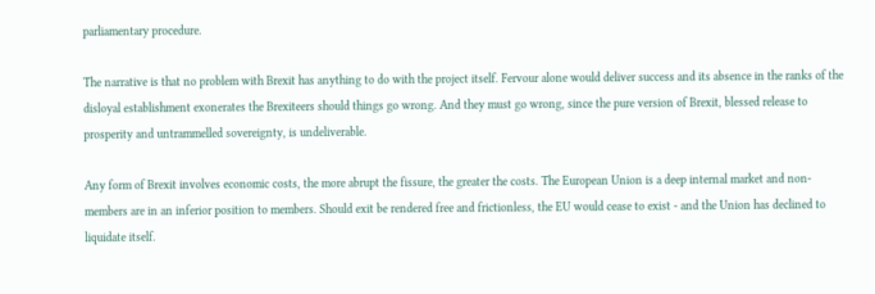parliamentary procedure.

The narrative is that no problem with Brexit has anything to do with the project itself. Fervour alone would deliver success and its absence in the ranks of the disloyal establishment exonerates the Brexiteers should things go wrong. And they must go wrong, since the pure version of Brexit, blessed release to prosperity and untrammelled sovereignty, is undeliverable.

Any form of Brexit involves economic costs, the more abrupt the fissure, the greater the costs. The European Union is a deep internal market and non-members are in an inferior position to members. Should exit be rendered free and frictionless, the EU would cease to exist - and the Union has declined to liquidate itself.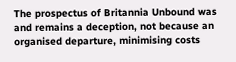The prospectus of Britannia Unbound was and remains a deception, not because an organised departure, minimising costs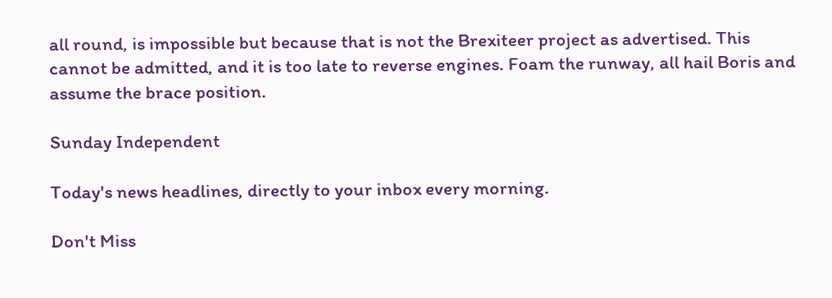all round, is impossible but because that is not the Brexiteer project as advertised. This cannot be admitted, and it is too late to reverse engines. Foam the runway, all hail Boris and assume the brace position.

Sunday Independent

Today's news headlines, directly to your inbox every morning.

Don't Miss